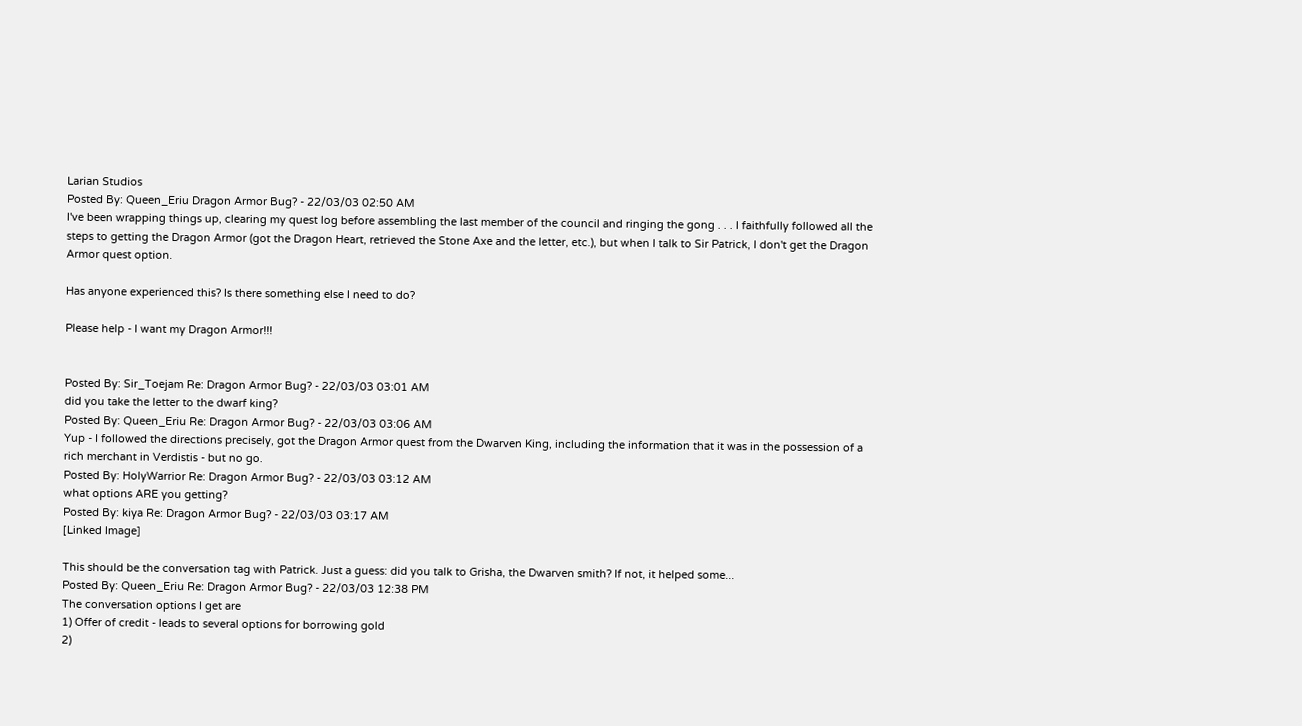Larian Studios
Posted By: Queen_Eriu Dragon Armor Bug? - 22/03/03 02:50 AM
I've been wrapping things up, clearing my quest log before assembling the last member of the council and ringing the gong . . . I faithfully followed all the steps to getting the Dragon Armor (got the Dragon Heart, retrieved the Stone Axe and the letter, etc.), but when I talk to Sir Patrick, I don't get the Dragon Armor quest option.

Has anyone experienced this? Is there something else I need to do?

Please help - I want my Dragon Armor!!!


Posted By: Sir_Toejam Re: Dragon Armor Bug? - 22/03/03 03:01 AM
did you take the letter to the dwarf king?
Posted By: Queen_Eriu Re: Dragon Armor Bug? - 22/03/03 03:06 AM
Yup - I followed the directions precisely, got the Dragon Armor quest from the Dwarven King, including the information that it was in the possession of a rich merchant in Verdistis - but no go.
Posted By: HolyWarrior Re: Dragon Armor Bug? - 22/03/03 03:12 AM
what options ARE you getting?
Posted By: kiya Re: Dragon Armor Bug? - 22/03/03 03:17 AM
[Linked Image]

This should be the conversation tag with Patrick. Just a guess: did you talk to Grisha, the Dwarven smith? If not, it helped some...
Posted By: Queen_Eriu Re: Dragon Armor Bug? - 22/03/03 12:38 PM
The conversation options I get are
1) Offer of credit - leads to several options for borrowing gold
2)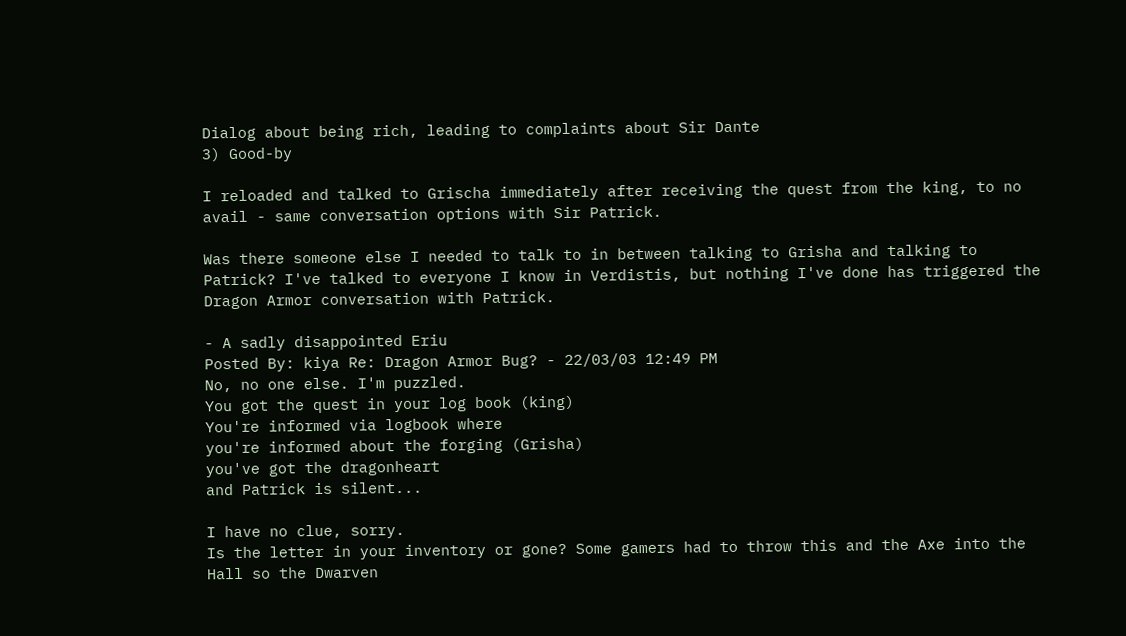Dialog about being rich, leading to complaints about Sir Dante
3) Good-by

I reloaded and talked to Grischa immediately after receiving the quest from the king, to no avail - same conversation options with Sir Patrick.

Was there someone else I needed to talk to in between talking to Grisha and talking to Patrick? I've talked to everyone I know in Verdistis, but nothing I've done has triggered the Dragon Armor conversation with Patrick.

- A sadly disappointed Eriu
Posted By: kiya Re: Dragon Armor Bug? - 22/03/03 12:49 PM
No, no one else. I'm puzzled.
You got the quest in your log book (king)
You're informed via logbook where
you're informed about the forging (Grisha)
you've got the dragonheart
and Patrick is silent...

I have no clue, sorry.
Is the letter in your inventory or gone? Some gamers had to throw this and the Axe into the Hall so the Dwarven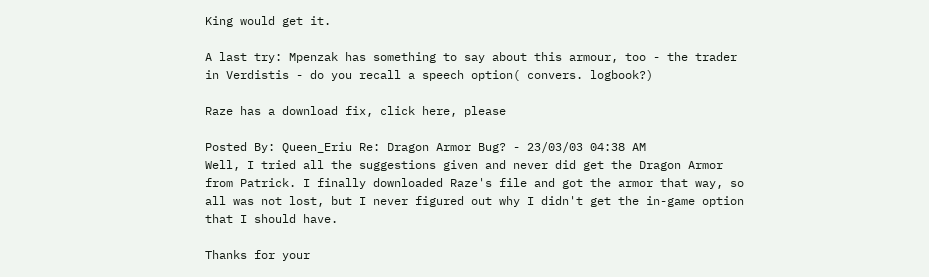King would get it.

A last try: Mpenzak has something to say about this armour, too - the trader in Verdistis - do you recall a speech option( convers. logbook?)

Raze has a download fix, click here, please

Posted By: Queen_Eriu Re: Dragon Armor Bug? - 23/03/03 04:38 AM
Well, I tried all the suggestions given and never did get the Dragon Armor from Patrick. I finally downloaded Raze's file and got the armor that way, so all was not lost, but I never figured out why I didn't get the in-game option that I should have.

Thanks for your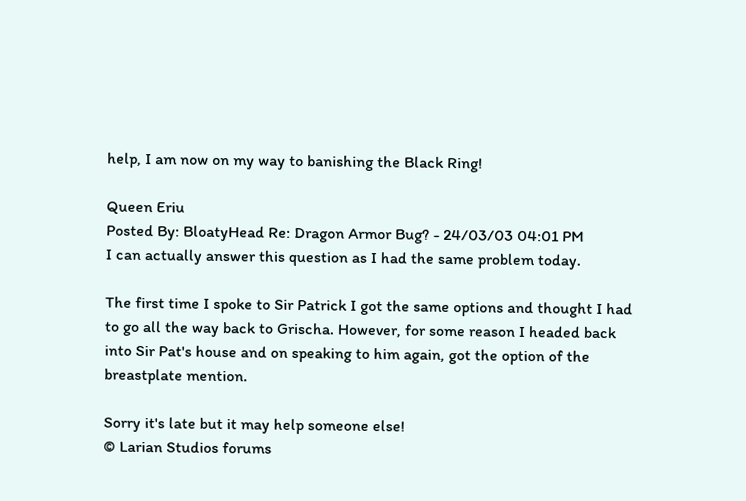help, I am now on my way to banishing the Black Ring!

Queen Eriu
Posted By: BloatyHead Re: Dragon Armor Bug? - 24/03/03 04:01 PM
I can actually answer this question as I had the same problem today.

The first time I spoke to Sir Patrick I got the same options and thought I had to go all the way back to Grischa. However, for some reason I headed back into Sir Pat's house and on speaking to him again, got the option of the breastplate mention.

Sorry it's late but it may help someone else!
© Larian Studios forums